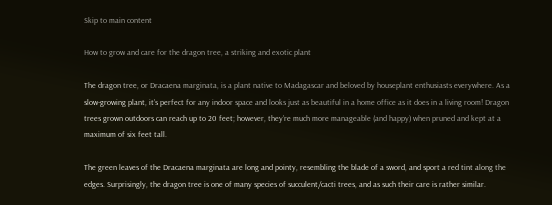Skip to main content

How to grow and care for the dragon tree, a striking and exotic plant

The dragon tree, or Dracaena marginata, is a plant native to Madagascar and beloved by houseplant enthusiasts everywhere. As a slow-growing plant, it’s perfect for any indoor space and looks just as beautiful in a home office as it does in a living room! Dragon trees grown outdoors can reach up to 20 feet; however, they’re much more manageable (and happy) when pruned and kept at a maximum of six feet tall.

The green leaves of the Dracaena marginata are long and pointy, resembling the blade of a sword, and sport a red tint along the edges. Surprisingly, the dragon tree is one of many species of succulent/cacti trees, and as such their care is rather similar.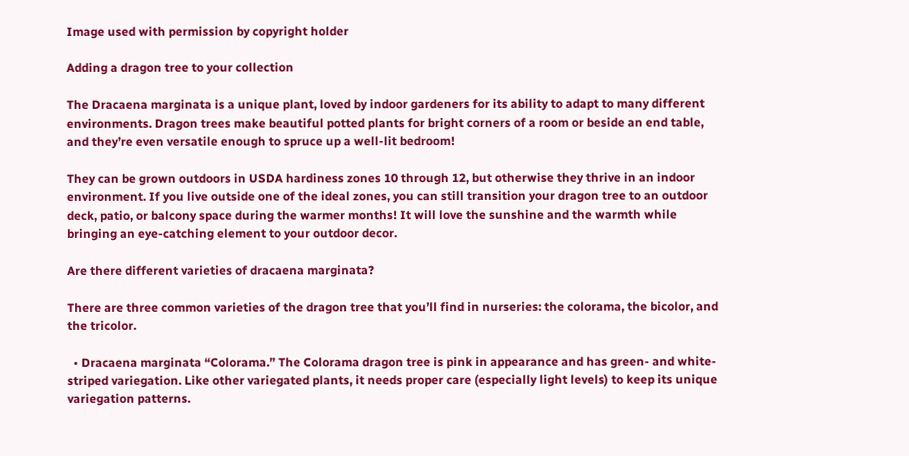Image used with permission by copyright holder

Adding a dragon tree to your collection

The Dracaena marginata is a unique plant, loved by indoor gardeners for its ability to adapt to many different environments. Dragon trees make beautiful potted plants for bright corners of a room or beside an end table, and they’re even versatile enough to spruce up a well-lit bedroom!

They can be grown outdoors in USDA hardiness zones 10 through 12, but otherwise they thrive in an indoor environment. If you live outside one of the ideal zones, you can still transition your dragon tree to an outdoor deck, patio, or balcony space during the warmer months! It will love the sunshine and the warmth while bringing an eye-catching element to your outdoor decor.

Are there different varieties of dracaena marginata?

There are three common varieties of the dragon tree that you’ll find in nurseries: the colorama, the bicolor, and the tricolor.

  • Dracaena marginata “Colorama.” The Colorama dragon tree is pink in appearance and has green- and white-striped variegation. Like other variegated plants, it needs proper care (especially light levels) to keep its unique variegation patterns.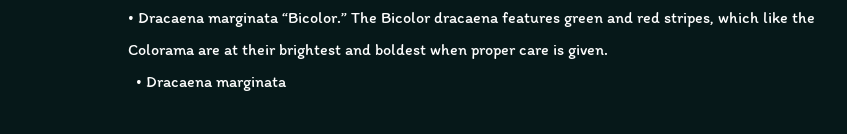• Dracaena marginata “Bicolor.” The Bicolor dracaena features green and red stripes, which like the Colorama are at their brightest and boldest when proper care is given.
  • Dracaena marginata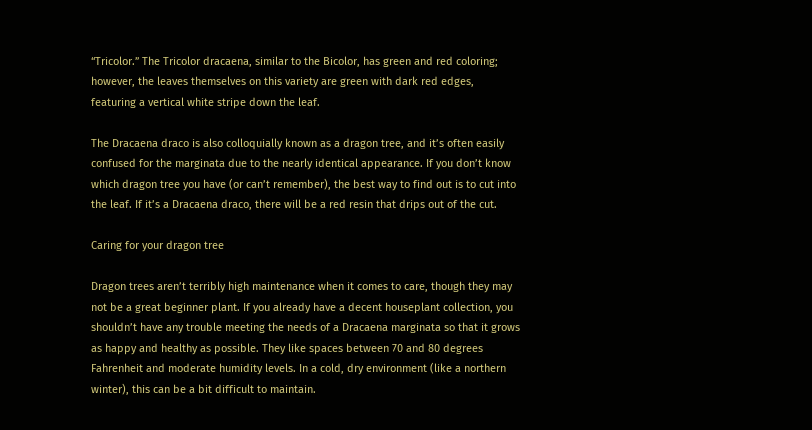“Tricolor.” The Tricolor dracaena, similar to the Bicolor, has green and red coloring; however, the leaves themselves on this variety are green with dark red edges, featuring a vertical white stripe down the leaf.

The Dracaena draco is also colloquially known as a dragon tree, and it’s often easily confused for the marginata due to the nearly identical appearance. If you don’t know which dragon tree you have (or can’t remember), the best way to find out is to cut into the leaf. If it’s a Dracaena draco, there will be a red resin that drips out of the cut.

Caring for your dragon tree

Dragon trees aren’t terribly high maintenance when it comes to care, though they may not be a great beginner plant. If you already have a decent houseplant collection, you shouldn’t have any trouble meeting the needs of a Dracaena marginata so that it grows as happy and healthy as possible. They like spaces between 70 and 80 degrees Fahrenheit and moderate humidity levels. In a cold, dry environment (like a northern winter), this can be a bit difficult to maintain.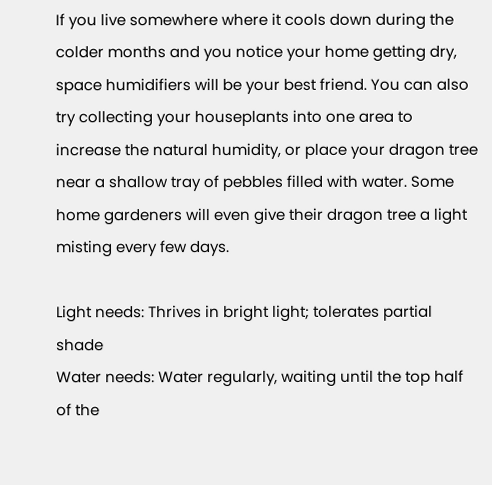If you live somewhere where it cools down during the colder months and you notice your home getting dry, space humidifiers will be your best friend. You can also try collecting your houseplants into one area to increase the natural humidity, or place your dragon tree near a shallow tray of pebbles filled with water. Some home gardeners will even give their dragon tree a light misting every few days.

Light needs: Thrives in bright light; tolerates partial shade
Water needs: Water regularly, waiting until the top half of the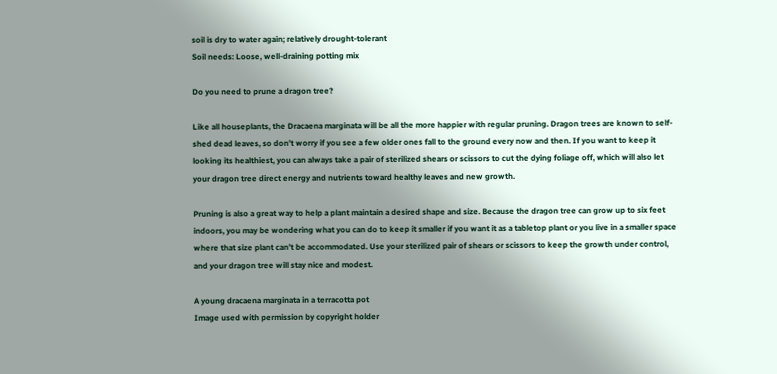soil is dry to water again; relatively drought-tolerant
Soil needs: Loose, well-draining potting mix

Do you need to prune a dragon tree?

Like all houseplants, the Dracaena marginata will be all the more happier with regular pruning. Dragon trees are known to self-shed dead leaves, so don’t worry if you see a few older ones fall to the ground every now and then. If you want to keep it looking its healthiest, you can always take a pair of sterilized shears or scissors to cut the dying foliage off, which will also let your dragon tree direct energy and nutrients toward healthy leaves and new growth.

Pruning is also a great way to help a plant maintain a desired shape and size. Because the dragon tree can grow up to six feet indoors, you may be wondering what you can do to keep it smaller if you want it as a tabletop plant or you live in a smaller space where that size plant can’t be accommodated. Use your sterilized pair of shears or scissors to keep the growth under control, and your dragon tree will stay nice and modest.

A young dracaena marginata in a terracotta pot
Image used with permission by copyright holder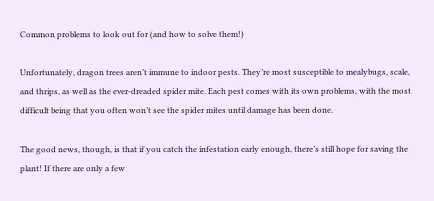Common problems to look out for (and how to solve them!)

Unfortunately, dragon trees aren’t immune to indoor pests. They’re most susceptible to mealybugs, scale, and thrips, as well as the ever-dreaded spider mite. Each pest comes with its own problems, with the most difficult being that you often won’t see the spider mites until damage has been done.

The good news, though, is that if you catch the infestation early enough, there’s still hope for saving the plant! If there are only a few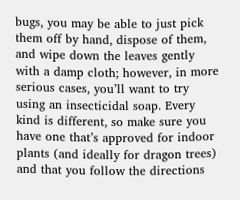bugs, you may be able to just pick them off by hand, dispose of them, and wipe down the leaves gently with a damp cloth; however, in more serious cases, you’ll want to try using an insecticidal soap. Every kind is different, so make sure you have one that’s approved for indoor plants (and ideally for dragon trees) and that you follow the directions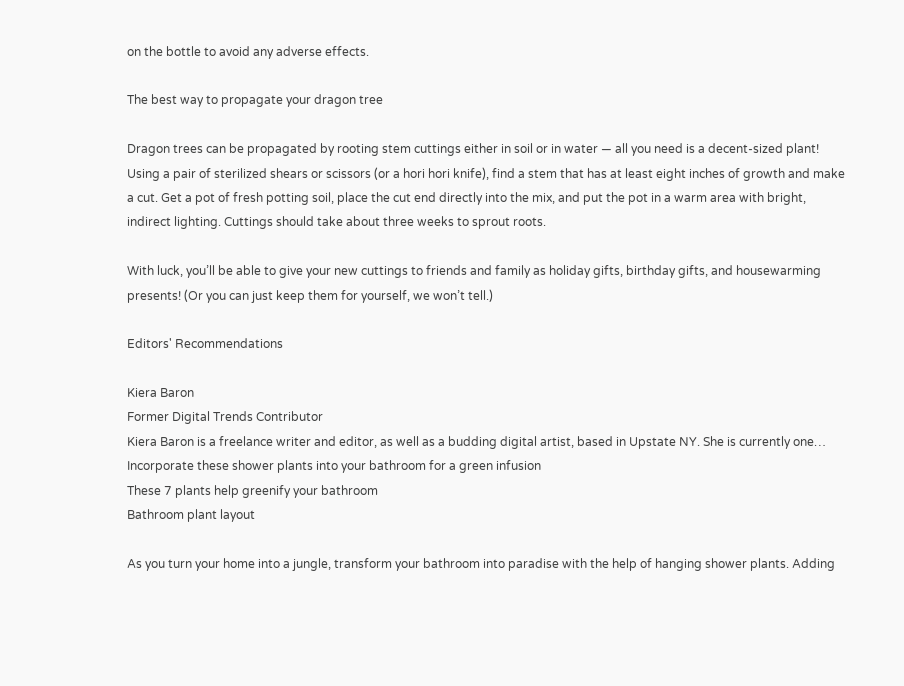on the bottle to avoid any adverse effects.

The best way to propagate your dragon tree

Dragon trees can be propagated by rooting stem cuttings either in soil or in water — all you need is a decent-sized plant! Using a pair of sterilized shears or scissors (or a hori hori knife), find a stem that has at least eight inches of growth and make a cut. Get a pot of fresh potting soil, place the cut end directly into the mix, and put the pot in a warm area with bright, indirect lighting. Cuttings should take about three weeks to sprout roots.

With luck, you’ll be able to give your new cuttings to friends and family as holiday gifts, birthday gifts, and housewarming presents! (Or you can just keep them for yourself, we won’t tell.)

Editors' Recommendations

Kiera Baron
Former Digital Trends Contributor
Kiera Baron is a freelance writer and editor, as well as a budding digital artist, based in Upstate NY. She is currently one…
Incorporate these shower plants into your bathroom for a green infusion
These 7 plants help greenify your bathroom
Bathroom plant layout

As you turn your home into a jungle, transform your bathroom into paradise with the help of hanging shower plants. Adding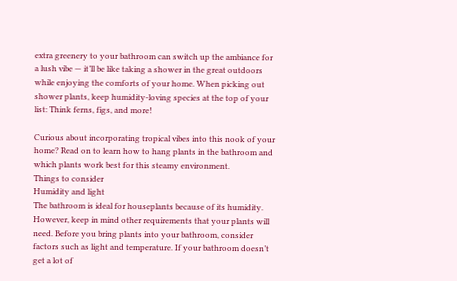extra greenery to your bathroom can switch up the ambiance for a lush vibe — it’ll be like taking a shower in the great outdoors while enjoying the comforts of your home. When picking out shower plants, keep humidity-loving species at the top of your list: Think ferns, figs, and more!

Curious about incorporating tropical vibes into this nook of your home? Read on to learn how to hang plants in the bathroom and which plants work best for this steamy environment.
Things to consider
Humidity and light
The bathroom is ideal for houseplants because of its humidity. However, keep in mind other requirements that your plants will need. Before you bring plants into your bathroom, consider factors such as light and temperature. If your bathroom doesn’t get a lot of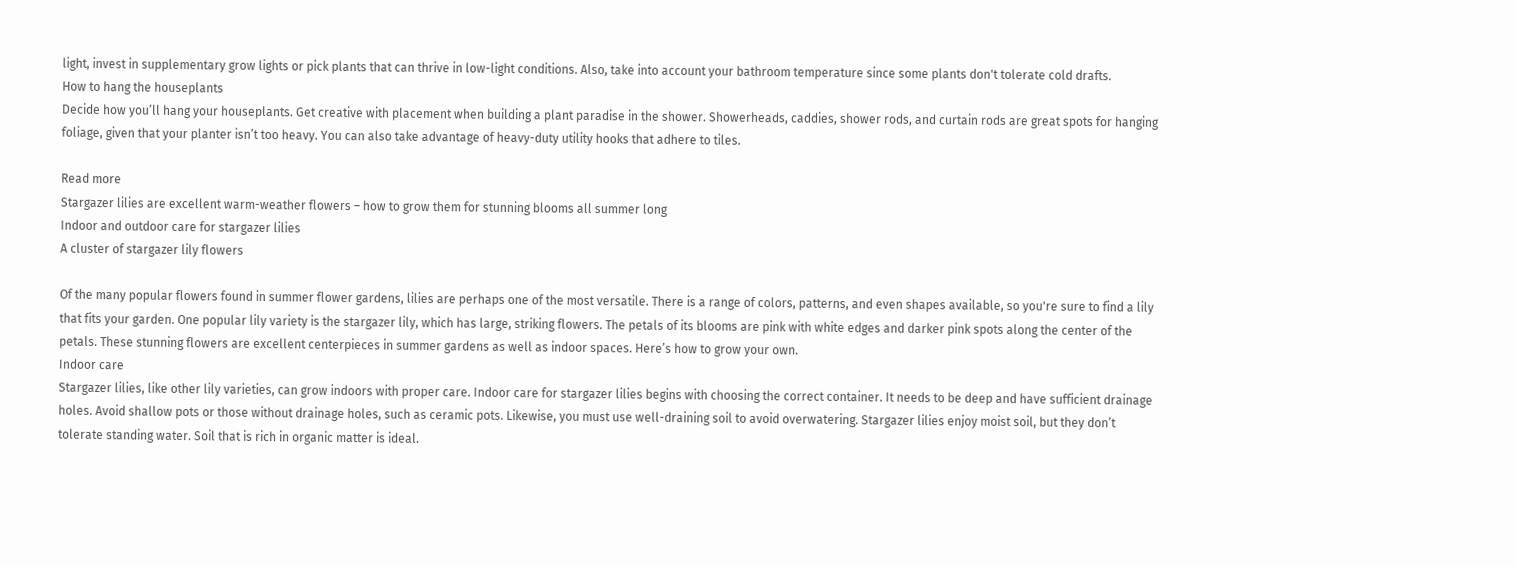light, invest in supplementary grow lights or pick plants that can thrive in low-light conditions. Also, take into account your bathroom temperature since some plants don't tolerate cold drafts.
How to hang the houseplants
Decide how you’ll hang your houseplants. Get creative with placement when building a plant paradise in the shower. Showerheads, caddies, shower rods, and curtain rods are great spots for hanging foliage, given that your planter isn’t too heavy. You can also take advantage of heavy-duty utility hooks that adhere to tiles.

Read more
Stargazer lilies are excellent warm-weather flowers – how to grow them for stunning blooms all summer long
Indoor and outdoor care for stargazer lilies
A cluster of stargazer lily flowers

Of the many popular flowers found in summer flower gardens, lilies are perhaps one of the most versatile. There is a range of colors, patterns, and even shapes available, so you're sure to find a lily that fits your garden. One popular lily variety is the stargazer lily, which has large, striking flowers. The petals of its blooms are pink with white edges and darker pink spots along the center of the petals. These stunning flowers are excellent centerpieces in summer gardens as well as indoor spaces. Here’s how to grow your own.
Indoor care
Stargazer lilies, like other lily varieties, can grow indoors with proper care. Indoor care for stargazer lilies begins with choosing the correct container. It needs to be deep and have sufficient drainage holes. Avoid shallow pots or those without drainage holes, such as ceramic pots. Likewise, you must use well-draining soil to avoid overwatering. Stargazer lilies enjoy moist soil, but they don’t tolerate standing water. Soil that is rich in organic matter is ideal.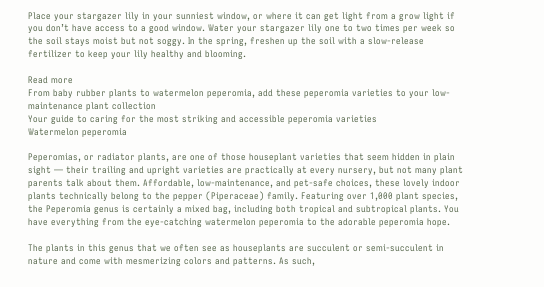Place your stargazer lily in your sunniest window, or where it can get light from a grow light if you don’t have access to a good window. Water your stargazer lily one to two times per week so the soil stays moist but not soggy. In the spring, freshen up the soil with a slow-release fertilizer to keep your lily healthy and blooming.

Read more
From baby rubber plants to watermelon peperomia, add these peperomia varieties to your low-maintenance plant collection
Your guide to caring for the most striking and accessible peperomia varieties
Watermelon peperomia

Peperomias, or radiator plants, are one of those houseplant varieties that seem hidden in plain sight — their trailing and upright varieties are practically at every nursery, but not many plant parents talk about them. Affordable, low-maintenance, and pet-safe choices, these lovely indoor plants technically belong to the pepper (Piperaceae) family. Featuring over 1,000 plant species, the Peperomia genus is certainly a mixed bag, including both tropical and subtropical plants. You have everything from the eye-catching watermelon peperomia to the adorable peperomia hope.

The plants in this genus that we often see as houseplants are succulent or semi-succulent in nature and come with mesmerizing colors and patterns. As such,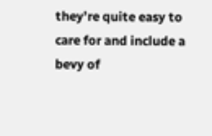they’re quite easy to care for and include a bevy of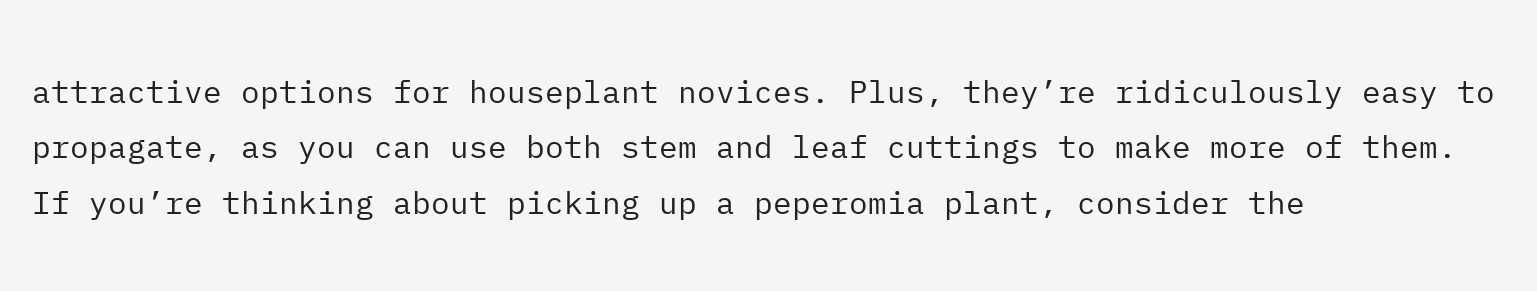attractive options for houseplant novices. Plus, they’re ridiculously easy to propagate, as you can use both stem and leaf cuttings to make more of them. If you’re thinking about picking up a peperomia plant, consider the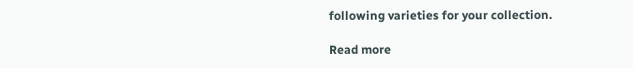following varieties for your collection.

Read more